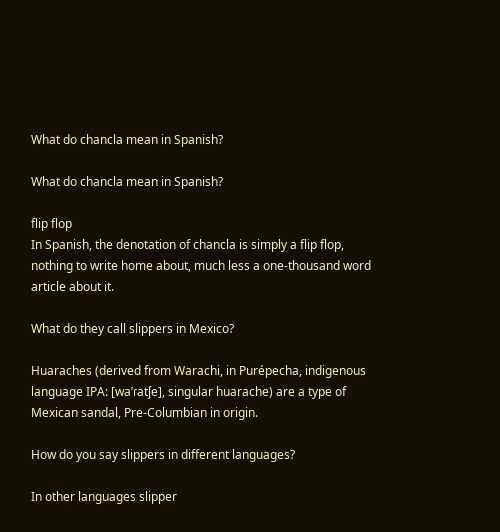What do chancla mean in Spanish?

What do chancla mean in Spanish?

flip flop
In Spanish, the denotation of chancla is simply a flip flop, nothing to write home about, much less a one-thousand word article about it.

What do they call slippers in Mexico?

Huaraches (derived from Warachi, in Purépecha, indigenous language IPA: [wa’ɾatʃe], singular huarache) are a type of Mexican sandal, Pre-Columbian in origin.

How do you say slippers in different languages?

In other languages slipper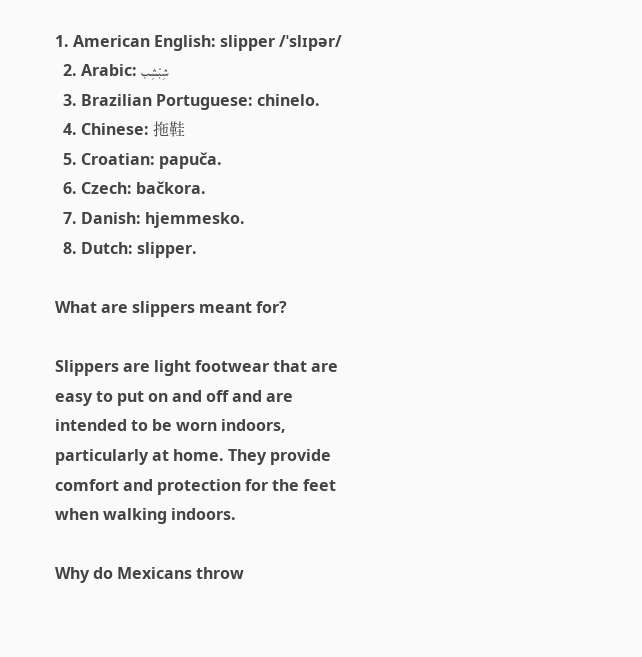1. American English: slipper /ˈslɪpər/
  2. Arabic: شِبْشِب
  3. Brazilian Portuguese: chinelo.
  4. Chinese: 拖鞋
  5. Croatian: papuča.
  6. Czech: bačkora.
  7. Danish: hjemmesko.
  8. Dutch: slipper.

What are slippers meant for?

Slippers are light footwear that are easy to put on and off and are intended to be worn indoors, particularly at home. They provide comfort and protection for the feet when walking indoors.

Why do Mexicans throw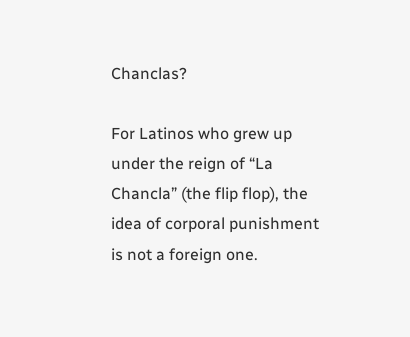Chanclas?

For Latinos who grew up under the reign of “La Chancla” (the flip flop), the idea of corporal punishment is not a foreign one.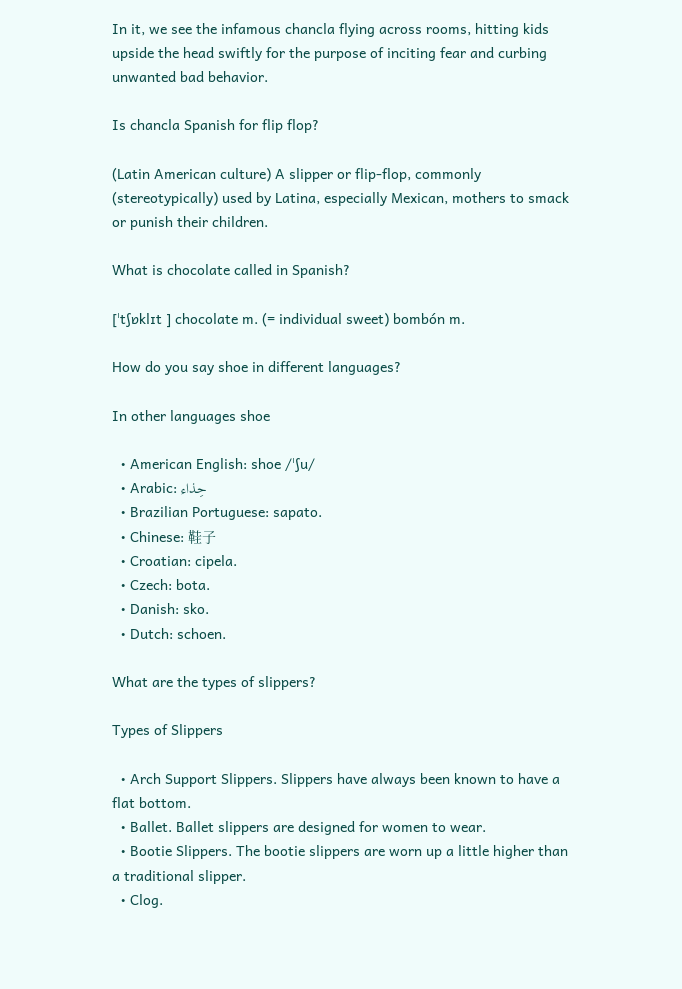In it, we see the infamous chancla flying across rooms, hitting kids upside the head swiftly for the purpose of inciting fear and curbing unwanted bad behavior.

Is chancla Spanish for flip flop?

(Latin American culture) A slipper or flip-flop, commonly (stereotypically) used by Latina, especially Mexican, mothers to smack or punish their children.

What is chocolate called in Spanish?

[ˈtʃɒklɪt ] chocolate m. (= individual sweet) bombón m.

How do you say shoe in different languages?

In other languages shoe

  • American English: shoe /ˈʃu/
  • Arabic: حِذاء
  • Brazilian Portuguese: sapato.
  • Chinese: 鞋子
  • Croatian: cipela.
  • Czech: bota.
  • Danish: sko.
  • Dutch: schoen.

What are the types of slippers?

Types of Slippers

  • Arch Support Slippers. Slippers have always been known to have a flat bottom.
  • Ballet. Ballet slippers are designed for women to wear.
  • Bootie Slippers. The bootie slippers are worn up a little higher than a traditional slipper.
  • Clog.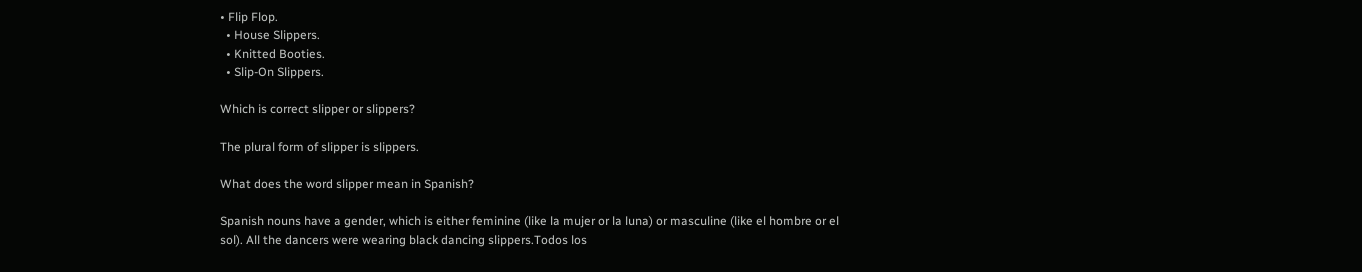• Flip Flop.
  • House Slippers.
  • Knitted Booties.
  • Slip-On Slippers.

Which is correct slipper or slippers?

The plural form of slipper is slippers.

What does the word slipper mean in Spanish?

Spanish nouns have a gender, which is either feminine (like la mujer or la luna) or masculine (like el hombre or el sol). All the dancers were wearing black dancing slippers.Todos los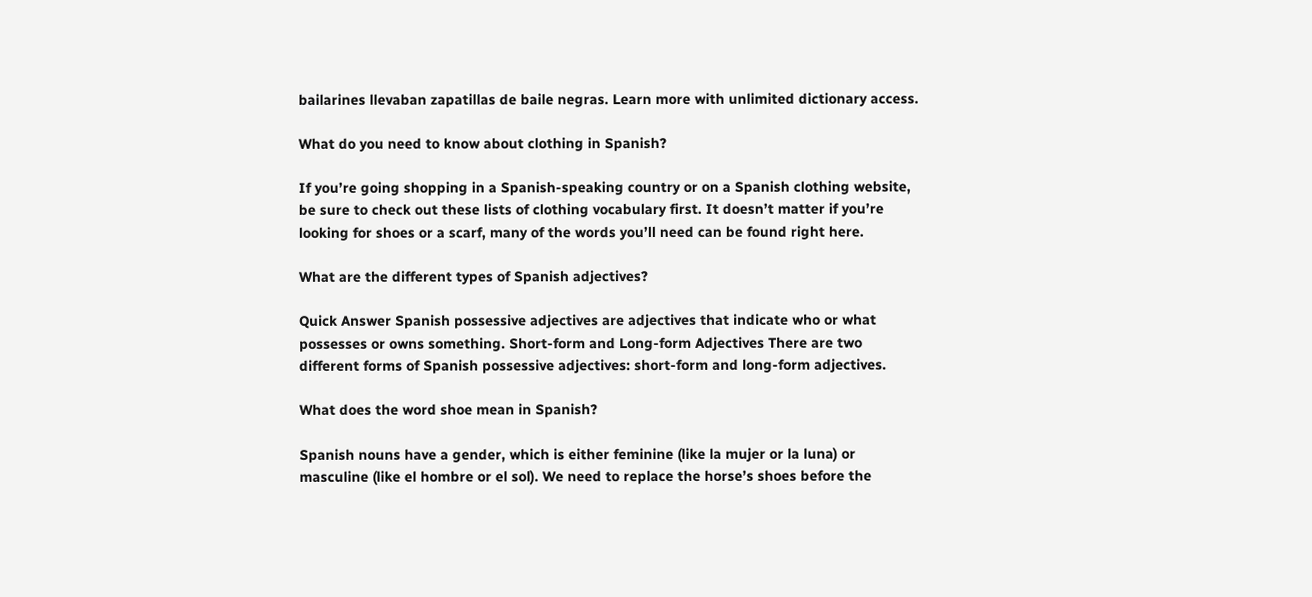bailarines llevaban zapatillas de baile negras. Learn more with unlimited dictionary access.

What do you need to know about clothing in Spanish?

If you’re going shopping in a Spanish-speaking country or on a Spanish clothing website, be sure to check out these lists of clothing vocabulary first. It doesn’t matter if you’re looking for shoes or a scarf, many of the words you’ll need can be found right here.

What are the different types of Spanish adjectives?

Quick Answer Spanish possessive adjectives are adjectives that indicate who or what possesses or owns something. Short-form and Long-form Adjectives There are two different forms of Spanish possessive adjectives: short-form and long-form adjectives.

What does the word shoe mean in Spanish?

Spanish nouns have a gender, which is either feminine (like la mujer or la luna) or masculine (like el hombre or el sol). We need to replace the horse’s shoes before the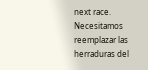next race. Necesitamos reemplazar las herraduras del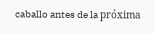caballo antes de la próxima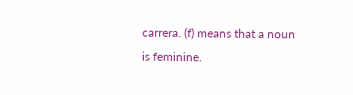carrera. (f) means that a noun is feminine.